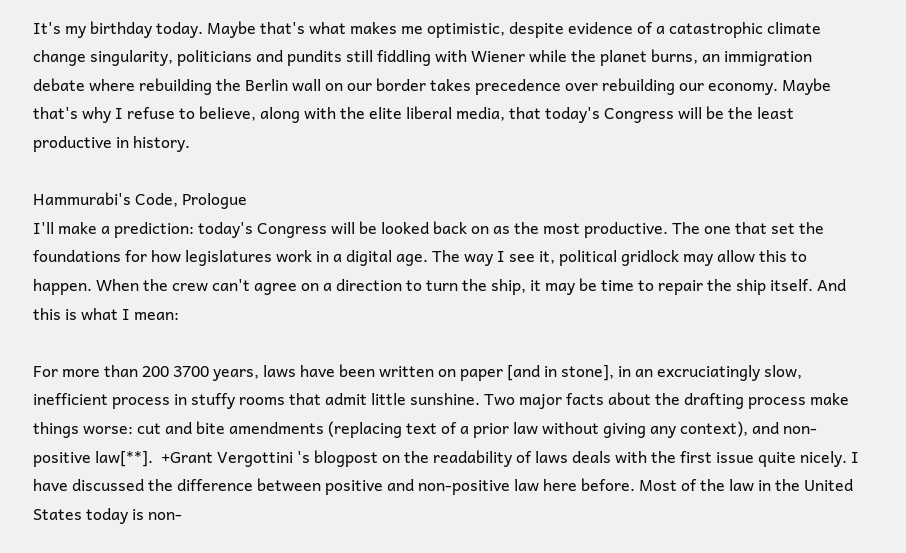It's my birthday today. Maybe that's what makes me optimistic, despite evidence of a catastrophic climate change singularity, politicians and pundits still fiddling with Wiener while the planet burns, an immigration debate where rebuilding the Berlin wall on our border takes precedence over rebuilding our economy. Maybe that's why I refuse to believe, along with the elite liberal media, that today's Congress will be the least productive in history.

Hammurabi's Code, Prologue
I'll make a prediction: today's Congress will be looked back on as the most productive. The one that set the foundations for how legislatures work in a digital age. The way I see it, political gridlock may allow this to happen. When the crew can't agree on a direction to turn the ship, it may be time to repair the ship itself. And this is what I mean:

For more than 200 3700 years, laws have been written on paper [and in stone], in an excruciatingly slow, inefficient process in stuffy rooms that admit little sunshine. Two major facts about the drafting process make things worse: cut and bite amendments (replacing text of a prior law without giving any context), and non-positive law[**].  +Grant Vergottini 's blogpost on the readability of laws deals with the first issue quite nicely. I have discussed the difference between positive and non-positive law here before. Most of the law in the United States today is non-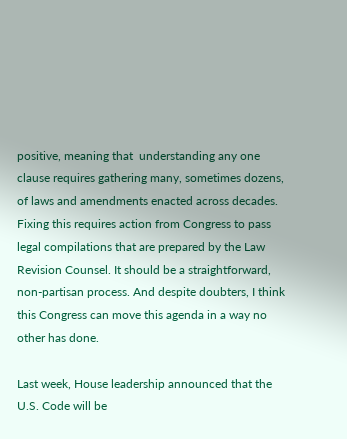positive, meaning that  understanding any one clause requires gathering many, sometimes dozens, of laws and amendments enacted across decades. Fixing this requires action from Congress to pass legal compilations that are prepared by the Law Revision Counsel. It should be a straightforward, non-partisan process. And despite doubters, I think this Congress can move this agenda in a way no other has done.

Last week, House leadership announced that the U.S. Code will be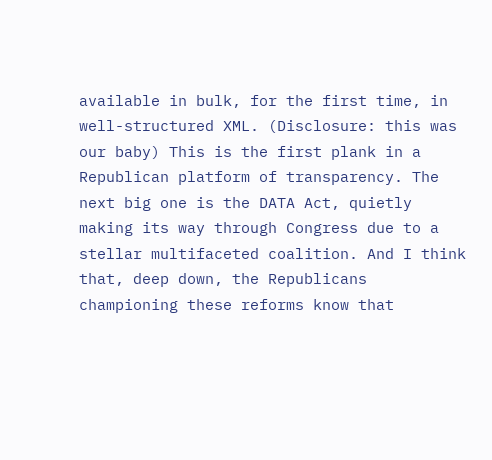available in bulk, for the first time, in well-structured XML. (Disclosure: this was our baby) This is the first plank in a Republican platform of transparency. The next big one is the DATA Act, quietly making its way through Congress due to a stellar multifaceted coalition. And I think that, deep down, the Republicans championing these reforms know that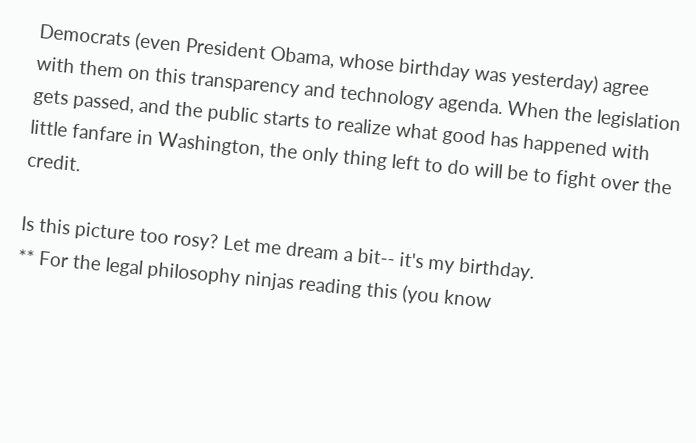Democrats (even President Obama, whose birthday was yesterday) agree with them on this transparency and technology agenda. When the legislation gets passed, and the public starts to realize what good has happened with little fanfare in Washington, the only thing left to do will be to fight over the credit.

Is this picture too rosy? Let me dream a bit-- it's my birthday.
** For the legal philosophy ninjas reading this (you know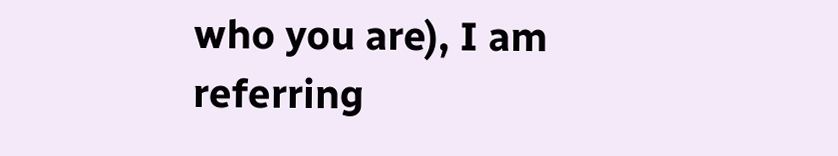who you are), I am referring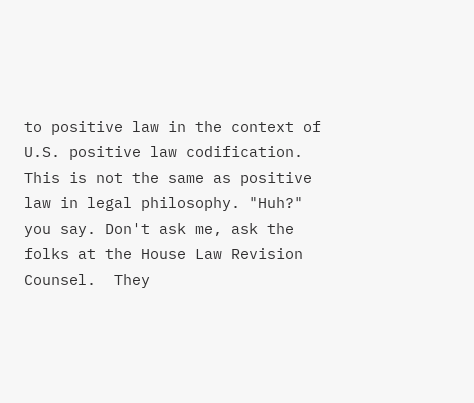to positive law in the context of U.S. positive law codification. This is not the same as positive law in legal philosophy. "Huh?" you say. Don't ask me, ask the folks at the House Law Revision Counsel.  They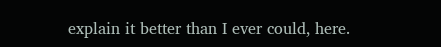explain it better than I ever could, here.